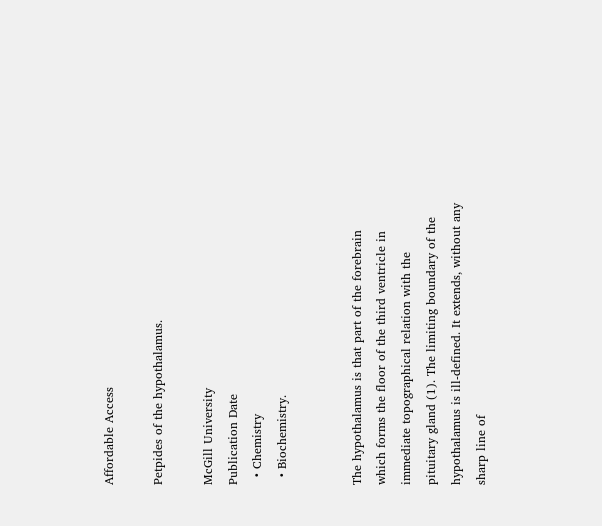Affordable Access

Petpides of the hypothalamus.

McGill University
Publication Date
  • Chemistry
  • Biochemistry.


The hypothalamus is that part of the forebrain which forms the floor of the third ventricle in immediate topographical relation with the pituitary gland (1). The limiting boundary of the hypothalamus is ill-defined. It extends, without any sharp line of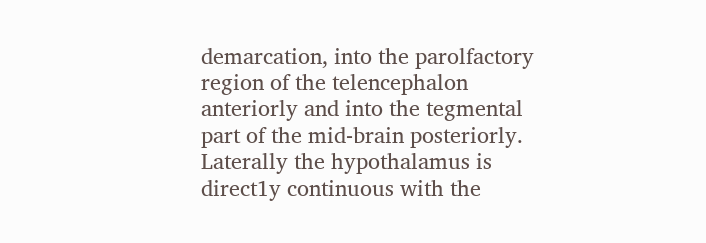demarcation, into the parolfactory region of the telencephalon anteriorly and into the tegmental part of the mid-brain posteriorly. Laterally the hypothalamus is direct1y continuous with the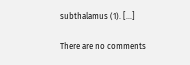subthalamus (1). [...]

There are no comments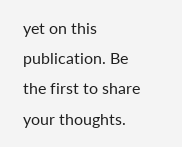yet on this publication. Be the first to share your thoughts.